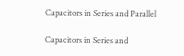Capacitors in Series and Parallel

Capacitors in Series and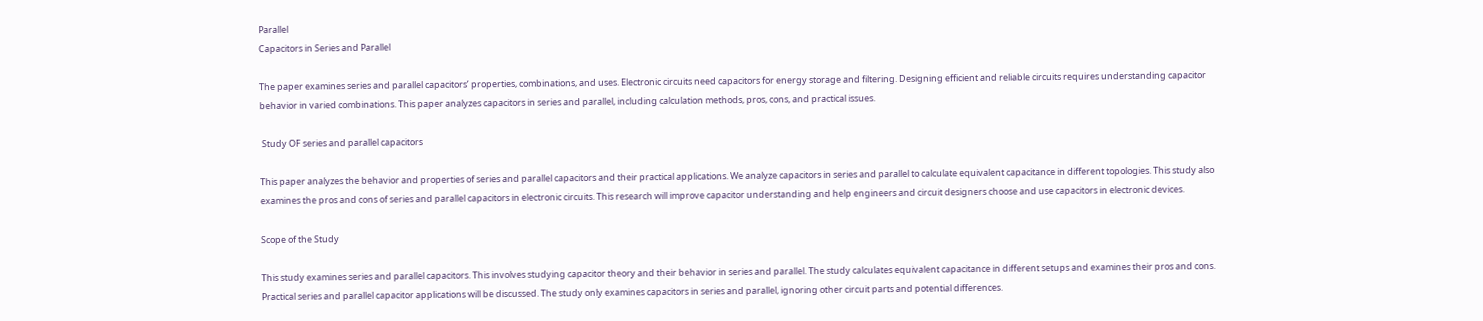Parallel
Capacitors in Series and Parallel

The paper examines series and parallel capacitors’ properties, combinations, and uses. Electronic circuits need capacitors for energy storage and filtering. Designing efficient and reliable circuits requires understanding capacitor behavior in varied combinations. This paper analyzes capacitors in series and parallel, including calculation methods, pros, cons, and practical issues.

 Study OF series and parallel capacitors

This paper analyzes the behavior and properties of series and parallel capacitors and their practical applications. We analyze capacitors in series and parallel to calculate equivalent capacitance in different topologies. This study also examines the pros and cons of series and parallel capacitors in electronic circuits. This research will improve capacitor understanding and help engineers and circuit designers choose and use capacitors in electronic devices.

Scope of the Study

This study examines series and parallel capacitors. This involves studying capacitor theory and their behavior in series and parallel. The study calculates equivalent capacitance in different setups and examines their pros and cons. Practical series and parallel capacitor applications will be discussed. The study only examines capacitors in series and parallel, ignoring other circuit parts and potential differences.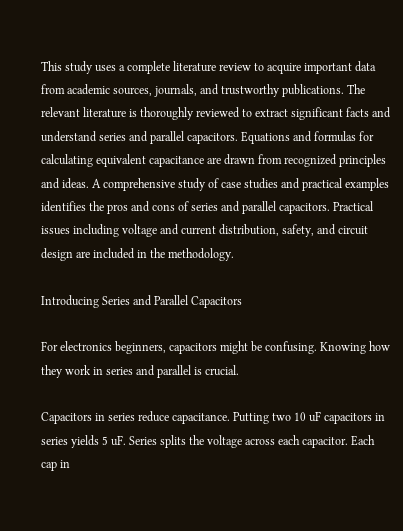This study uses a complete literature review to acquire important data from academic sources, journals, and trustworthy publications. The relevant literature is thoroughly reviewed to extract significant facts and understand series and parallel capacitors. Equations and formulas for calculating equivalent capacitance are drawn from recognized principles and ideas. A comprehensive study of case studies and practical examples identifies the pros and cons of series and parallel capacitors. Practical issues including voltage and current distribution, safety, and circuit design are included in the methodology.

Introducing Series and Parallel Capacitors

For electronics beginners, capacitors might be confusing. Knowing how they work in series and parallel is crucial.

Capacitors in series reduce capacitance. Putting two 10 uF capacitors in series yields 5 uF. Series splits the voltage across each capacitor. Each cap in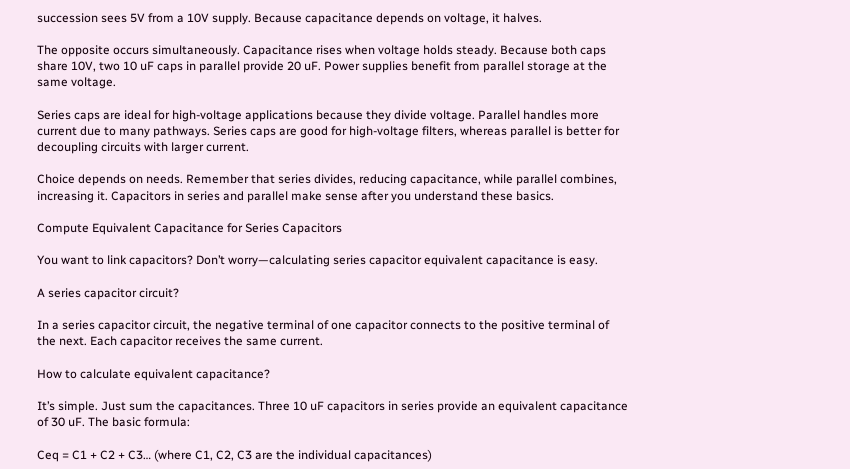succession sees 5V from a 10V supply. Because capacitance depends on voltage, it halves.

The opposite occurs simultaneously. Capacitance rises when voltage holds steady. Because both caps share 10V, two 10 uF caps in parallel provide 20 uF. Power supplies benefit from parallel storage at the same voltage.

Series caps are ideal for high-voltage applications because they divide voltage. Parallel handles more current due to many pathways. Series caps are good for high-voltage filters, whereas parallel is better for decoupling circuits with larger current.

Choice depends on needs. Remember that series divides, reducing capacitance, while parallel combines, increasing it. Capacitors in series and parallel make sense after you understand these basics.

Compute Equivalent Capacitance for Series Capacitors

You want to link capacitors? Don’t worry—calculating series capacitor equivalent capacitance is easy.

A series capacitor circuit?

In a series capacitor circuit, the negative terminal of one capacitor connects to the positive terminal of the next. Each capacitor receives the same current.

How to calculate equivalent capacitance?

It’s simple. Just sum the capacitances. Three 10 uF capacitors in series provide an equivalent capacitance of 30 uF. The basic formula:

Ceq = C1 + C2 + C3… (where C1, C2, C3 are the individual capacitances)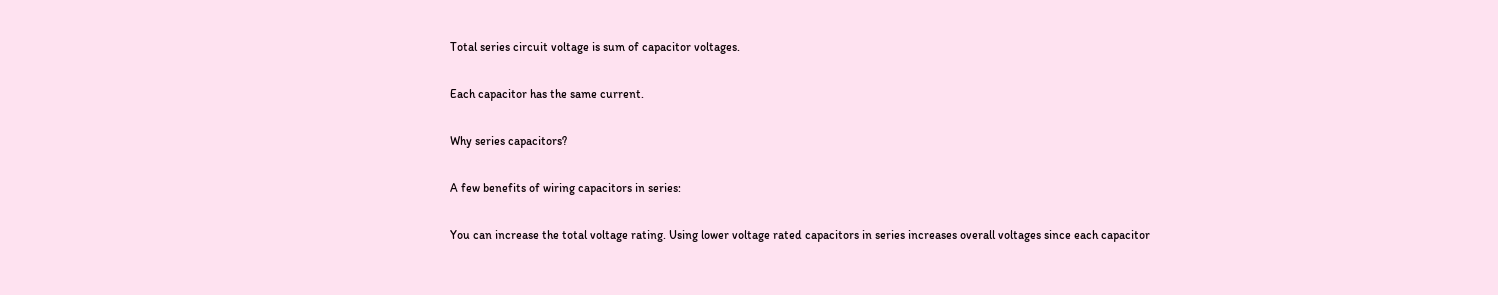Total series circuit voltage is sum of capacitor voltages.

Each capacitor has the same current.

Why series capacitors?

A few benefits of wiring capacitors in series:

You can increase the total voltage rating. Using lower voltage rated capacitors in series increases overall voltages since each capacitor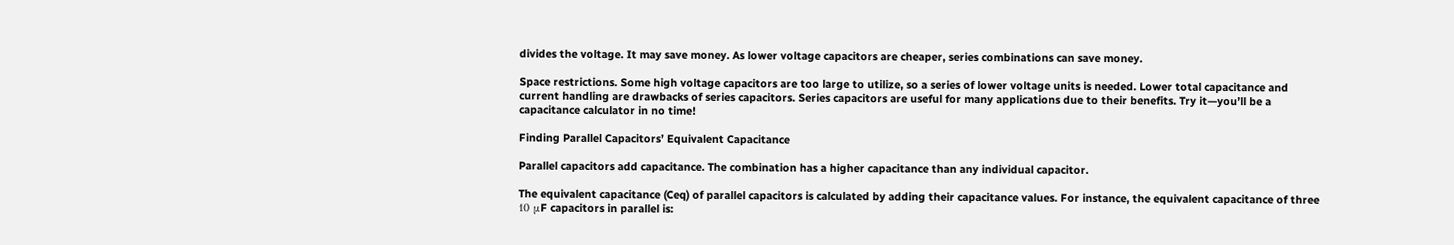divides the voltage. It may save money. As lower voltage capacitors are cheaper, series combinations can save money.

Space restrictions. Some high voltage capacitors are too large to utilize, so a series of lower voltage units is needed. Lower total capacitance and current handling are drawbacks of series capacitors. Series capacitors are useful for many applications due to their benefits. Try it—you’ll be a capacitance calculator in no time!

Finding Parallel Capacitors’ Equivalent Capacitance

Parallel capacitors add capacitance. The combination has a higher capacitance than any individual capacitor.

The equivalent capacitance (Ceq) of parallel capacitors is calculated by adding their capacitance values. For instance, the equivalent capacitance of three 10 μF capacitors in parallel is: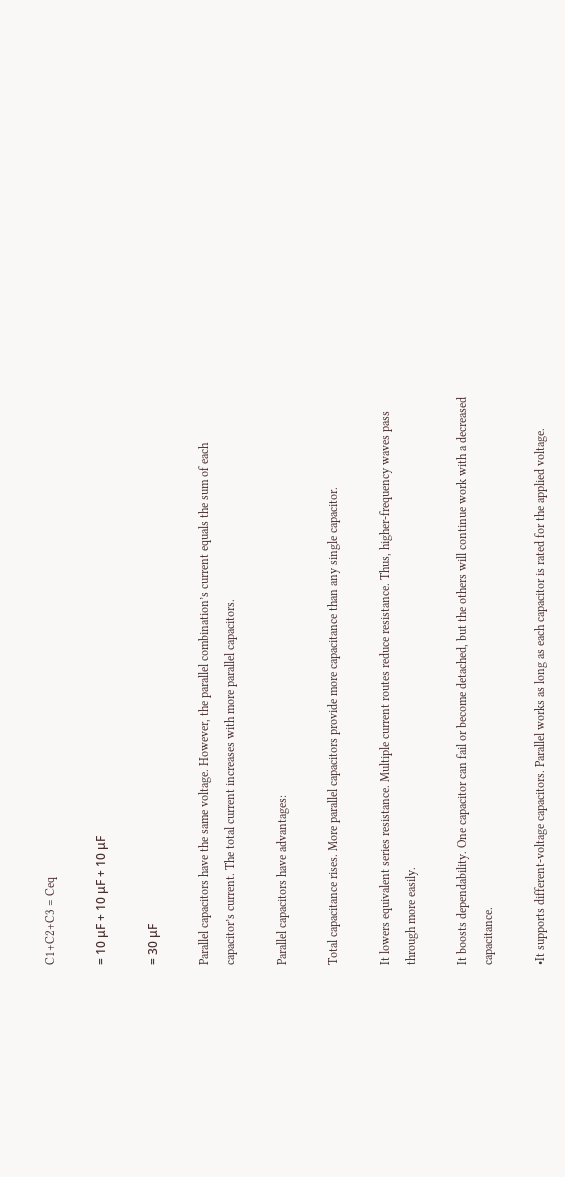C1+C2+C3 = Ceq

= 10 μF + 10 μF + 10 μF

= 30 μF

Parallel capacitors have the same voltage. However, the parallel combination’s current equals the sum of each capacitor’s current. The total current increases with more parallel capacitors.

Parallel capacitors have advantages:

Total capacitance rises. More parallel capacitors provide more capacitance than any single capacitor.

It lowers equivalent series resistance. Multiple current routes reduce resistance. Thus, higher-frequency waves pass through more easily.

It boosts dependability. One capacitor can fail or become detached, but the others will continue work with a decreased capacitance.

•It supports different-voltage capacitors. Parallel works as long as each capacitor is rated for the applied voltage.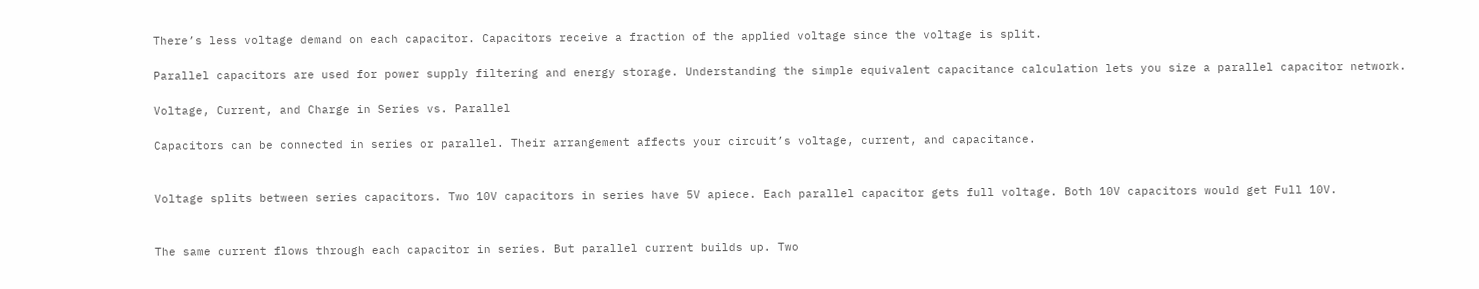There’s less voltage demand on each capacitor. Capacitors receive a fraction of the applied voltage since the voltage is split.

Parallel capacitors are used for power supply filtering and energy storage. Understanding the simple equivalent capacitance calculation lets you size a parallel capacitor network.

Voltage, Current, and Charge in Series vs. Parallel

Capacitors can be connected in series or parallel. Their arrangement affects your circuit’s voltage, current, and capacitance.


Voltage splits between series capacitors. Two 10V capacitors in series have 5V apiece. Each parallel capacitor gets full voltage. Both 10V capacitors would get Full 10V.


The same current flows through each capacitor in series. But parallel current builds up. Two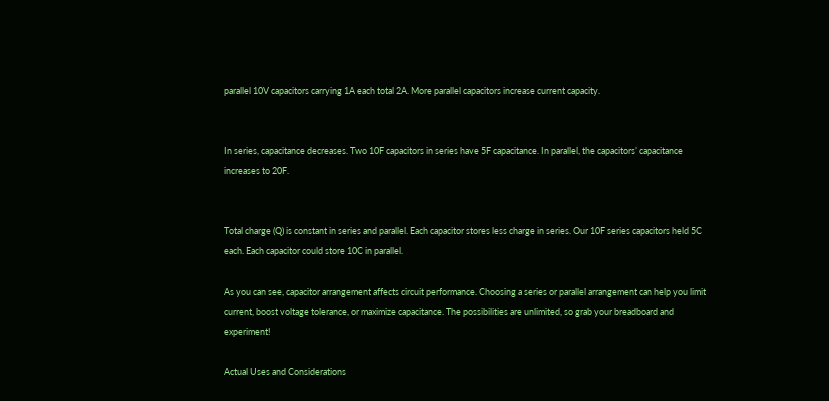parallel 10V capacitors carrying 1A each total 2A. More parallel capacitors increase current capacity.


In series, capacitance decreases. Two 10F capacitors in series have 5F capacitance. In parallel, the capacitors’ capacitance increases to 20F.


Total charge (Q) is constant in series and parallel. Each capacitor stores less charge in series. Our 10F series capacitors held 5C each. Each capacitor could store 10C in parallel.

As you can see, capacitor arrangement affects circuit performance. Choosing a series or parallel arrangement can help you limit current, boost voltage tolerance, or maximize capacitance. The possibilities are unlimited, so grab your breadboard and experiment!

Actual Uses and Considerations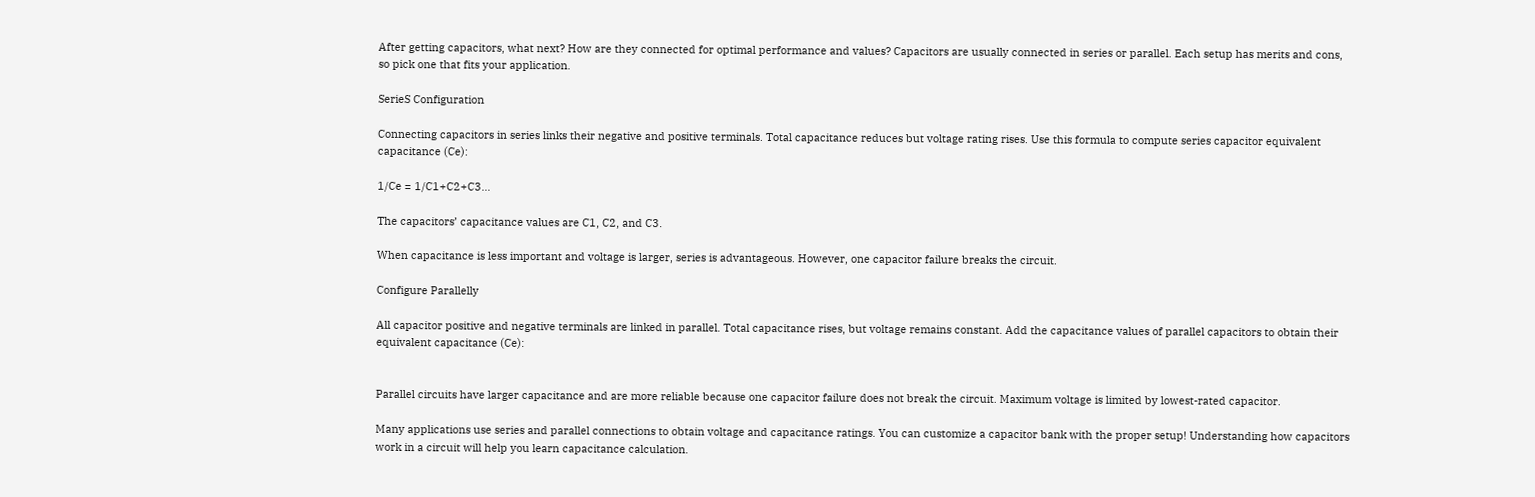After getting capacitors, what next? How are they connected for optimal performance and values? Capacitors are usually connected in series or parallel. Each setup has merits and cons, so pick one that fits your application.

SerieS Configuration

Connecting capacitors in series links their negative and positive terminals. Total capacitance reduces but voltage rating rises. Use this formula to compute series capacitor equivalent capacitance (Ce):

1/Ce = 1/C1+C2+C3…

The capacitors’ capacitance values are C1, C2, and C3.

When capacitance is less important and voltage is larger, series is advantageous. However, one capacitor failure breaks the circuit.

Configure Parallelly

All capacitor positive and negative terminals are linked in parallel. Total capacitance rises, but voltage remains constant. Add the capacitance values of parallel capacitors to obtain their equivalent capacitance (Ce):


Parallel circuits have larger capacitance and are more reliable because one capacitor failure does not break the circuit. Maximum voltage is limited by lowest-rated capacitor.

Many applications use series and parallel connections to obtain voltage and capacitance ratings. You can customize a capacitor bank with the proper setup! Understanding how capacitors work in a circuit will help you learn capacitance calculation.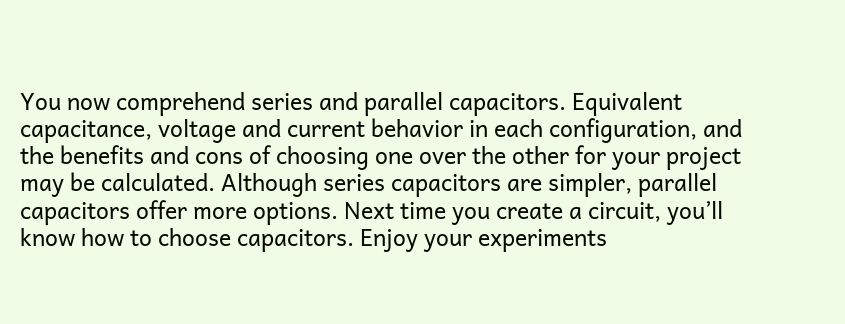You now comprehend series and parallel capacitors. Equivalent capacitance, voltage and current behavior in each configuration, and the benefits and cons of choosing one over the other for your project may be calculated. Although series capacitors are simpler, parallel capacitors offer more options. Next time you create a circuit, you’ll know how to choose capacitors. Enjoy your experiments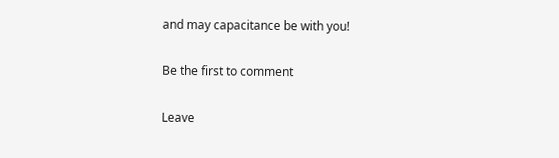and may capacitance be with you!

Be the first to comment

Leave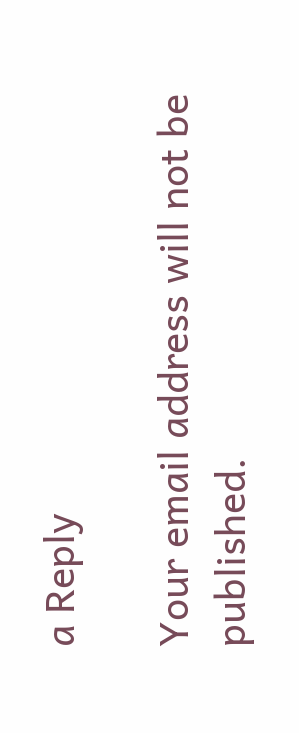a Reply

Your email address will not be published.